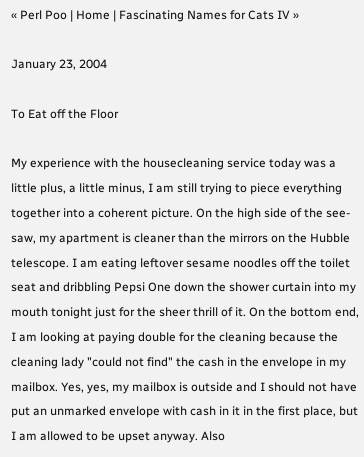« Perl Poo | Home | Fascinating Names for Cats IV »

January 23, 2004

To Eat off the Floor

My experience with the housecleaning service today was a little plus, a little minus, I am still trying to piece everything together into a coherent picture. On the high side of the see-saw, my apartment is cleaner than the mirrors on the Hubble telescope. I am eating leftover sesame noodles off the toilet seat and dribbling Pepsi One down the shower curtain into my mouth tonight just for the sheer thrill of it. On the bottom end, I am looking at paying double for the cleaning because the cleaning lady "could not find" the cash in the envelope in my mailbox. Yes, yes, my mailbox is outside and I should not have put an unmarked envelope with cash in it in the first place, but I am allowed to be upset anyway. Also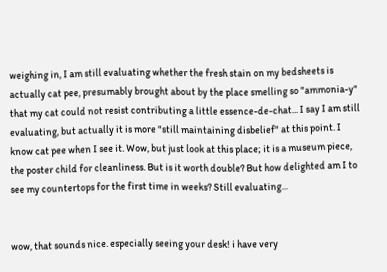weighing in, I am still evaluating whether the fresh stain on my bedsheets is actually cat pee, presumably brought about by the place smelling so "ammonia-y" that my cat could not resist contributing a little essence-de-chat... I say I am still evaluating, but actually it is more "still maintaining disbelief" at this point. I know cat pee when I see it. Wow, but just look at this place; it is a museum piece, the poster child for cleanliness. But is it worth double? But how delighted am I to see my countertops for the first time in weeks? Still evaluating...


wow, that sounds nice. especially seeing your desk! i have very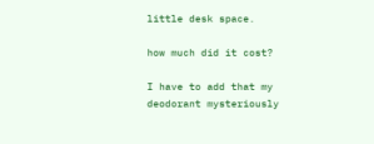little desk space.

how much did it cost?

I have to add that my deodorant mysteriously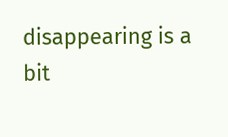disappearing is a bit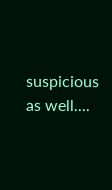suspicious as well....